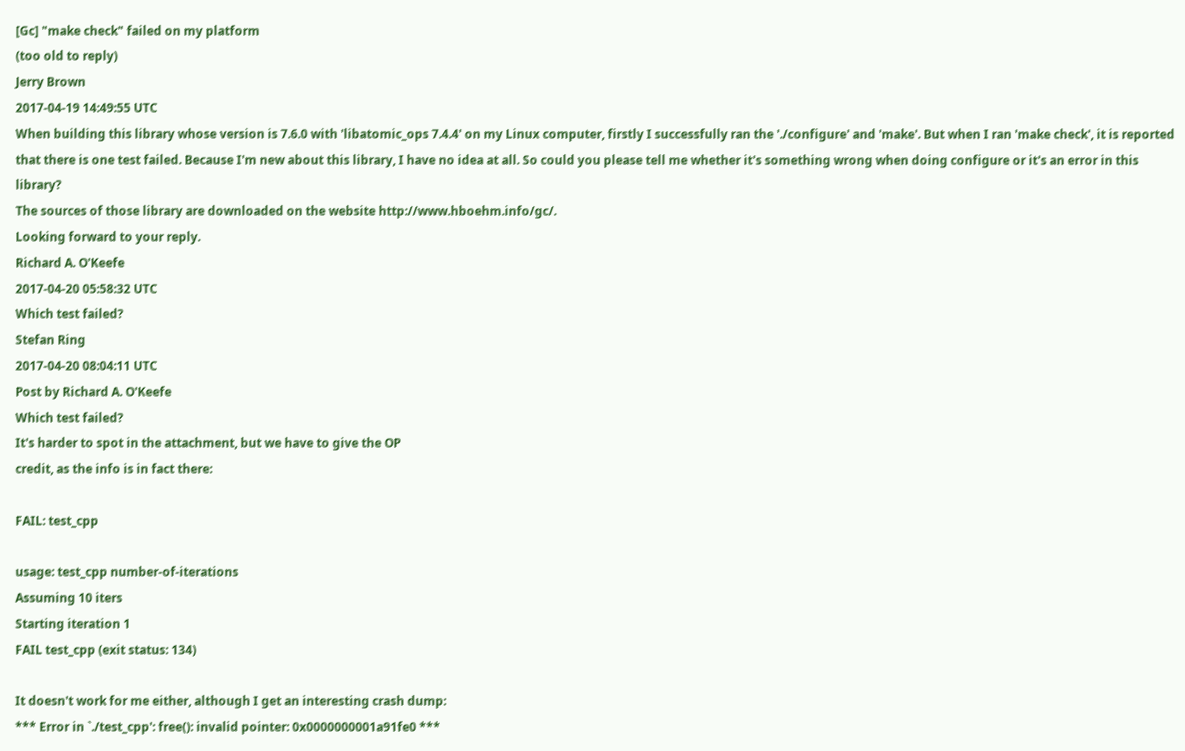[Gc] "make check" failed on my platform
(too old to reply)
Jerry Brown
2017-04-19 14:49:55 UTC
When building this library whose version is 7.6.0 with 'libatomic_ops 7.4.4' on my Linux computer, firstly I successfully ran the './configure' and 'make'. But when I ran 'make check', it is reported that there is one test failed. Because I'm new about this library, I have no idea at all. So could you please tell me whether it's something wrong when doing configure or it's an error in this library?
The sources of those library are downloaded on the website http://www.hboehm.info/gc/.
Looking forward to your reply.
Richard A. O'Keefe
2017-04-20 05:58:32 UTC
Which test failed?
Stefan Ring
2017-04-20 08:04:11 UTC
Post by Richard A. O'Keefe
Which test failed?
It's harder to spot in the attachment, but we have to give the OP
credit, as the info is in fact there:

FAIL: test_cpp

usage: test_cpp number-of-iterations
Assuming 10 iters
Starting iteration 1
FAIL test_cpp (exit status: 134)

It doesn't work for me either, although I get an interesting crash dump:
*** Error in `./test_cpp': free(): invalid pointer: 0x0000000001a91fe0 ***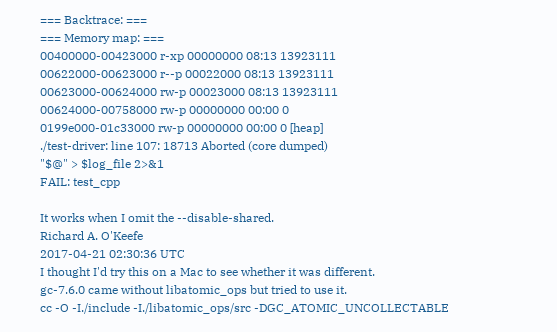=== Backtrace: ===
=== Memory map: ===
00400000-00423000 r-xp 00000000 08:13 13923111
00622000-00623000 r--p 00022000 08:13 13923111
00623000-00624000 rw-p 00023000 08:13 13923111
00624000-00758000 rw-p 00000000 00:00 0
0199e000-01c33000 rw-p 00000000 00:00 0 [heap]
./test-driver: line 107: 18713 Aborted (core dumped)
"$@" > $log_file 2>&1
FAIL: test_cpp

It works when I omit the --disable-shared.
Richard A. O'Keefe
2017-04-21 02:30:36 UTC
I thought I'd try this on a Mac to see whether it was different.
gc-7.6.0 came without libatomic_ops but tried to use it.
cc -O -I./include -I./libatomic_ops/src -DGC_ATOMIC_UNCOLLECTABLE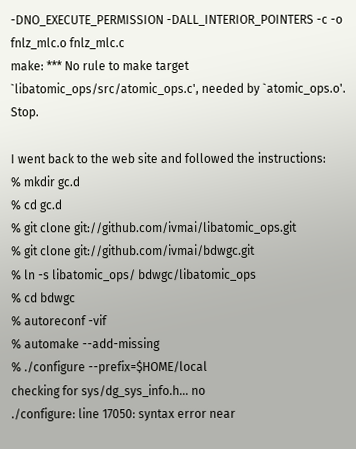-DNO_EXECUTE_PERMISSION -DALL_INTERIOR_POINTERS -c -o fnlz_mlc.o fnlz_mlc.c
make: *** No rule to make target `libatomic_ops/src/atomic_ops.c', needed by `atomic_ops.o'. Stop.

I went back to the web site and followed the instructions:
% mkdir gc.d
% cd gc.d
% git clone git://github.com/ivmai/libatomic_ops.git
% git clone git://github.com/ivmai/bdwgc.git
% ln -s libatomic_ops/ bdwgc/libatomic_ops
% cd bdwgc
% autoreconf -vif
% automake --add-missing
% ./configure --prefix=$HOME/local
checking for sys/dg_sys_info.h... no
./configure: line 17050: syntax error near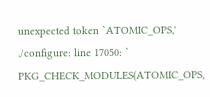unexpected token `ATOMIC_OPS,'
./configure: line 17050: ` PKG_CHECK_MODULES(ATOMIC_OPS,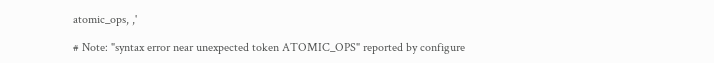atomic_ops, ,'

# Note: "syntax error near unexpected token ATOMIC_OPS" reported by configure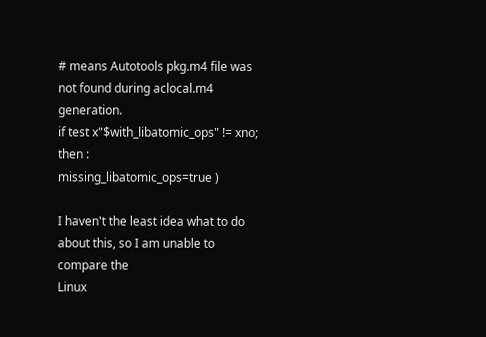# means Autotools pkg.m4 file was not found during aclocal.m4 generation.
if test x"$with_libatomic_ops" != xno; then :
missing_libatomic_ops=true )

I haven't the least idea what to do about this, so I am unable to compare the
Linux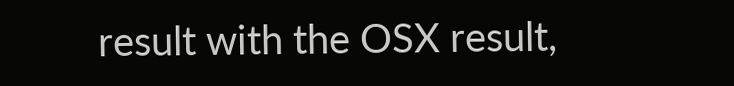result with the OSX result,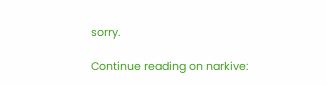sorry.

Continue reading on narkive: